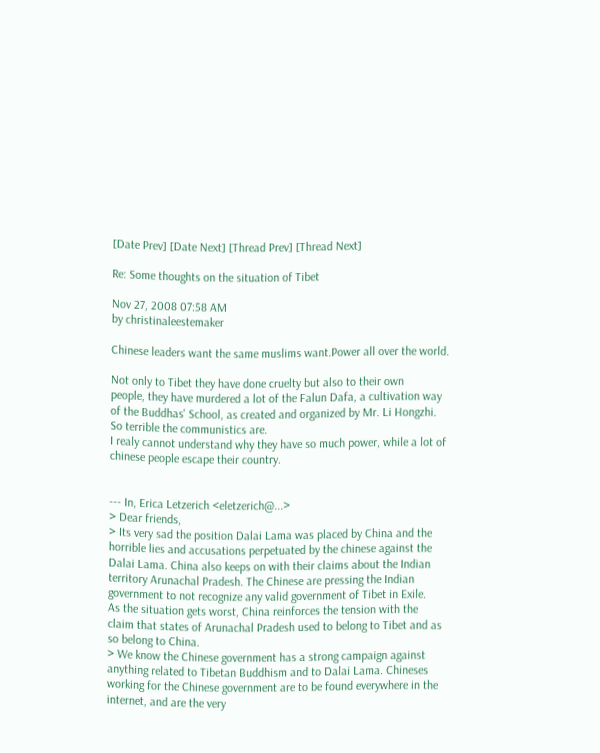[Date Prev] [Date Next] [Thread Prev] [Thread Next]

Re: Some thoughts on the situation of Tibet

Nov 27, 2008 07:58 AM
by christinaleestemaker

Chinese leaders want the same muslims want.Power all over the world.

Not only to Tibet they have done cruelty but also to their own
people, they have murdered a lot of the Falun Dafa, a cultivation way
of the Buddhas' School, as created and organized by Mr. Li Hongzhi.
So terrible the communistics are.
I realy cannot understand why they have so much power, while a lot of
chinese people escape their country.


--- In, Erica Letzerich <eletzerich@...>
> Dear friends,
> Its very sad the position Dalai Lama was placed by China and the
horrible lies and accusations perpetuated by the chinese against the
Dalai Lama. China also keeps on with their claims about the Indian
territory Arunachal Pradesh. The Chinese are pressing the Indian
government to not recognize any valid government of Tibet in Exile.
As the situation gets worst, China reinforces the tension with the
claim that states of Arunachal Pradesh used to belong to Tibet and as
so belong to China.
> We know the Chinese government has a strong campaign against
anything related to Tibetan Buddhism and to Dalai Lama. Chineses
working for the Chinese government are to be found everywhere in the
internet, and are the very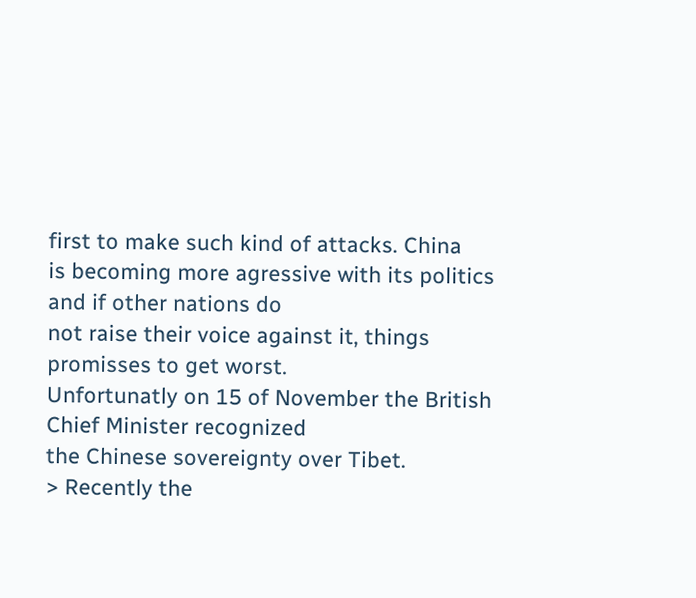first to make such kind of attacks. China
is becoming more agressive with its politics and if other nations do
not raise their voice against it, things promisses to get worst.
Unfortunatly on 15 of November the British Chief Minister recognized
the Chinese sovereignty over Tibet.
> Recently the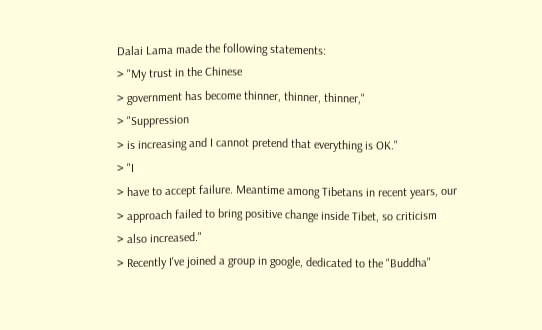Dalai Lama made the following statements:
> "My trust in the Chinese
> government has become thinner, thinner, thinner,"
> "Suppression
> is increasing and I cannot pretend that everything is OK."
> "I
> have to accept failure. Meantime among Tibetans in recent years, our
> approach failed to bring positive change inside Tibet, so criticism
> also increased."
> Recently I've joined a group in google, dedicated to the "Buddha"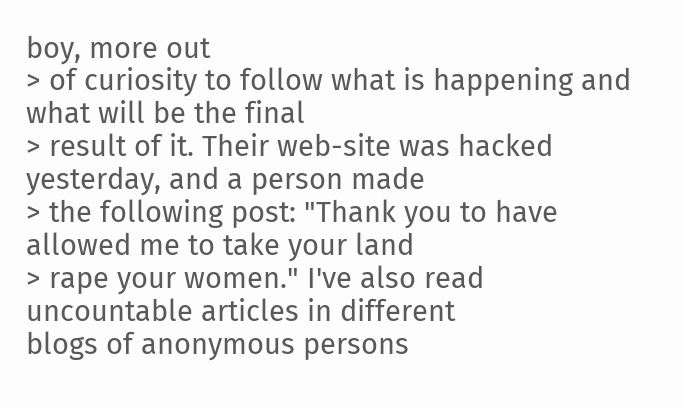boy, more out
> of curiosity to follow what is happening and what will be the final
> result of it. Their web-site was hacked yesterday, and a person made
> the following post: "Thank you to have allowed me to take your land
> rape your women." I've also read uncountable articles in different
blogs of anonymous persons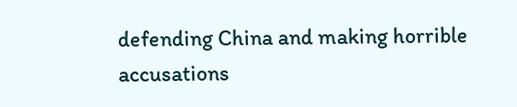defending China and making horrible
accusations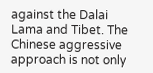against the Dalai Lama and Tibet. The Chinese aggressive
approach is not only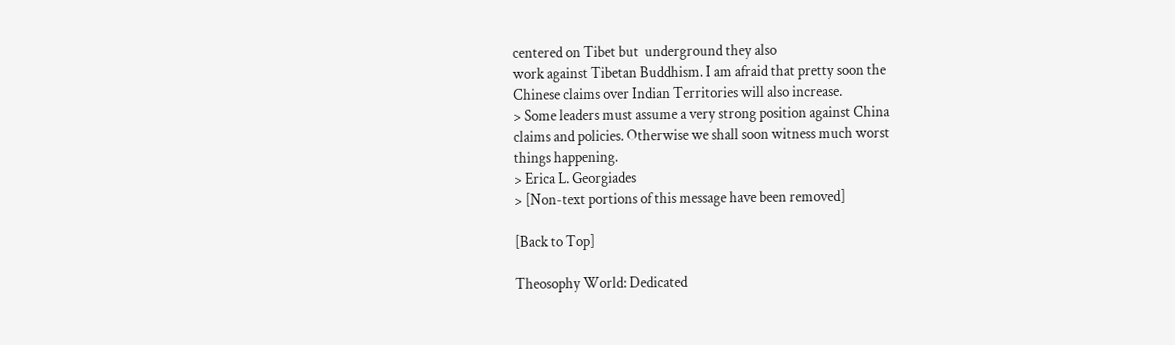centered on Tibet but  underground they also
work against Tibetan Buddhism. I am afraid that pretty soon the
Chinese claims over Indian Territories will also increase.
> Some leaders must assume a very strong position against China
claims and policies. Otherwise we shall soon witness much worst
things happening.
> Erica L. Georgiades
> [Non-text portions of this message have been removed]

[Back to Top]

Theosophy World: Dedicated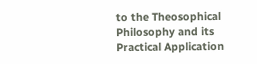to the Theosophical Philosophy and its Practical Application